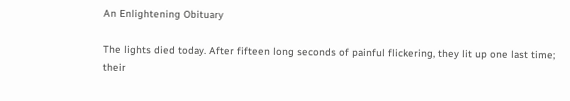An Enlightening Obituary

The lights died today. After fifteen long seconds of painful flickering, they lit up one last time; their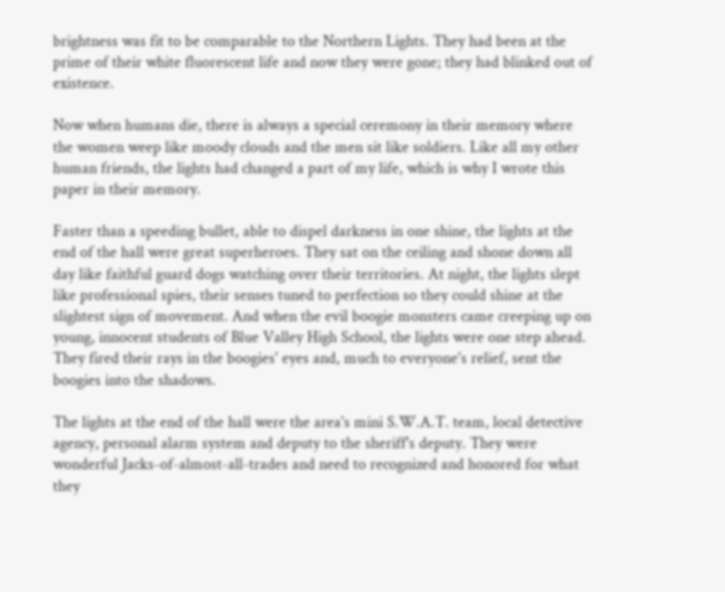brightness was fit to be comparable to the Northern Lights. They had been at the prime of their white fluorescent life and now they were gone; they had blinked out of existence.

Now when humans die, there is always a special ceremony in their memory where the women weep like moody clouds and the men sit like soldiers. Like all my other human friends, the lights had changed a part of my life, which is why I wrote this paper in their memory.

Faster than a speeding bullet, able to dispel darkness in one shine, the lights at the end of the hall were great superheroes. They sat on the ceiling and shone down all day like faithful guard dogs watching over their territories. At night, the lights slept like professional spies, their senses tuned to perfection so they could shine at the slightest sign of movement. And when the evil boogie monsters came creeping up on young, innocent students of Blue Valley High School, the lights were one step ahead. They fired their rays in the boogies' eyes and, much to everyone's relief, sent the boogies into the shadows.

The lights at the end of the hall were the area's mini S.W.A.T. team, local detective agency, personal alarm system and deputy to the sheriff's deputy. They were wonderful Jacks-of-almost-all-trades and need to recognized and honored for what they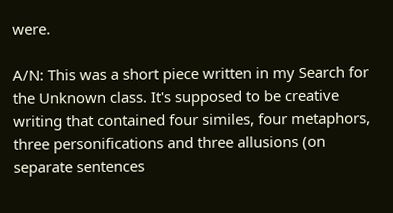were.

A/N: This was a short piece written in my Search for the Unknown class. It's supposed to be creative writing that contained four similes, four metaphors, three personifications and three allusions (on separate sentences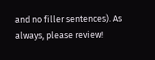and no filler sentences). As always, please review!